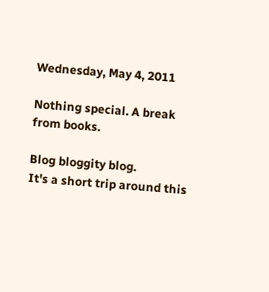Wednesday, May 4, 2011

Nothing special. A break from books.

Blog bloggity blog.
It's a short trip around this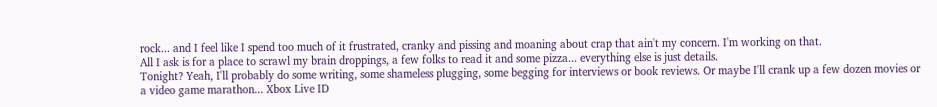rock... and I feel like I spend too much of it frustrated, cranky and pissing and moaning about crap that ain't my concern. I'm working on that.
All I ask is for a place to scrawl my brain droppings, a few folks to read it and some pizza... everything else is just details.
Tonight? Yeah, I'll probably do some writing, some shameless plugging, some begging for interviews or book reviews. Or maybe I'll crank up a few dozen movies or a video game marathon... Xbox Live ID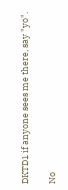DKTD1 if anyone sees me there, say "yo".

No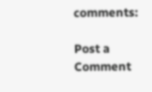comments:

Post a Comment